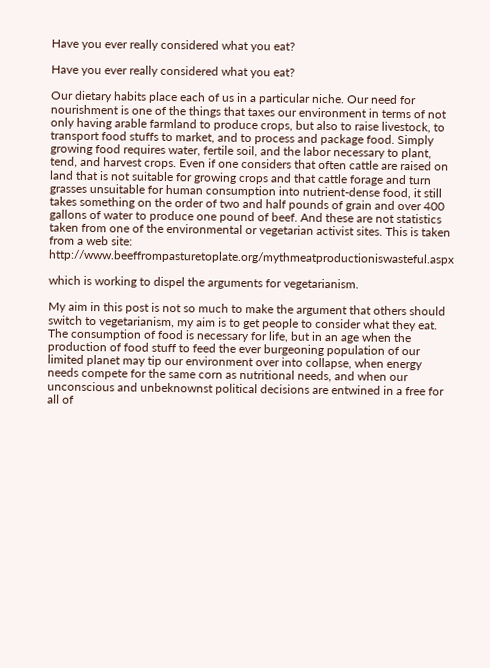Have you ever really considered what you eat?

Have you ever really considered what you eat?

Our dietary habits place each of us in a particular niche. Our need for nourishment is one of the things that taxes our environment in terms of not only having arable farmland to produce crops, but also to raise livestock, to transport food stuffs to market, and to process and package food. Simply growing food requires water, fertile soil, and the labor necessary to plant, tend, and harvest crops. Even if one considers that often cattle are raised on land that is not suitable for growing crops and that cattle forage and turn grasses unsuitable for human consumption into nutrient-dense food, it still takes something on the order of two and half pounds of grain and over 400 gallons of water to produce one pound of beef. And these are not statistics taken from one of the environmental or vegetarian activist sites. This is taken from a web site: http://www.beeffrompasturetoplate.org/mythmeatproductioniswasteful.aspx

which is working to dispel the arguments for vegetarianism.

My aim in this post is not so much to make the argument that others should switch to vegetarianism, my aim is to get people to consider what they eat. The consumption of food is necessary for life, but in an age when the production of food stuff to feed the ever burgeoning population of our limited planet may tip our environment over into collapse, when energy needs compete for the same corn as nutritional needs, and when our unconscious and unbeknownst political decisions are entwined in a free for all of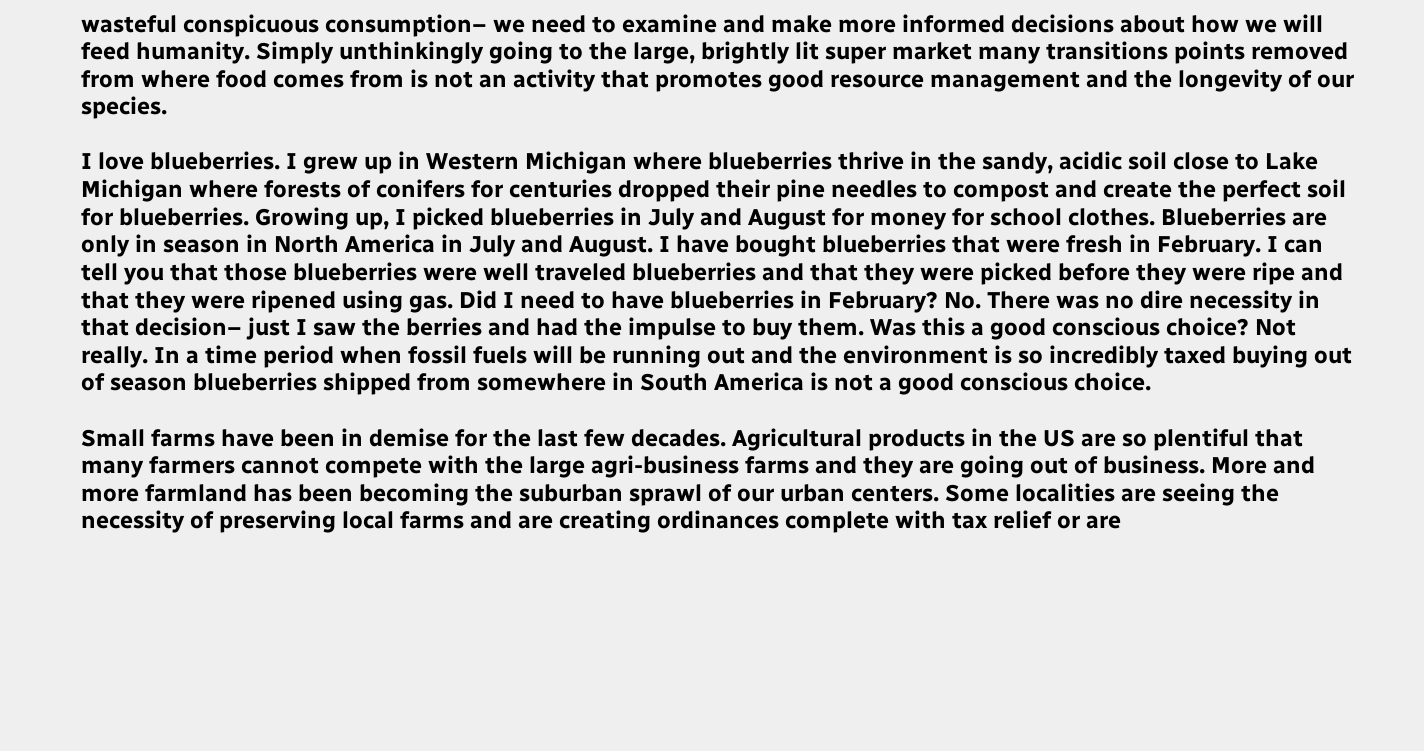wasteful conspicuous consumption– we need to examine and make more informed decisions about how we will feed humanity. Simply unthinkingly going to the large, brightly lit super market many transitions points removed from where food comes from is not an activity that promotes good resource management and the longevity of our species.

I love blueberries. I grew up in Western Michigan where blueberries thrive in the sandy, acidic soil close to Lake Michigan where forests of conifers for centuries dropped their pine needles to compost and create the perfect soil for blueberries. Growing up, I picked blueberries in July and August for money for school clothes. Blueberries are only in season in North America in July and August. I have bought blueberries that were fresh in February. I can tell you that those blueberries were well traveled blueberries and that they were picked before they were ripe and that they were ripened using gas. Did I need to have blueberries in February? No. There was no dire necessity in that decision– just I saw the berries and had the impulse to buy them. Was this a good conscious choice? Not really. In a time period when fossil fuels will be running out and the environment is so incredibly taxed buying out of season blueberries shipped from somewhere in South America is not a good conscious choice.

Small farms have been in demise for the last few decades. Agricultural products in the US are so plentiful that many farmers cannot compete with the large agri-business farms and they are going out of business. More and more farmland has been becoming the suburban sprawl of our urban centers. Some localities are seeing the necessity of preserving local farms and are creating ordinances complete with tax relief or are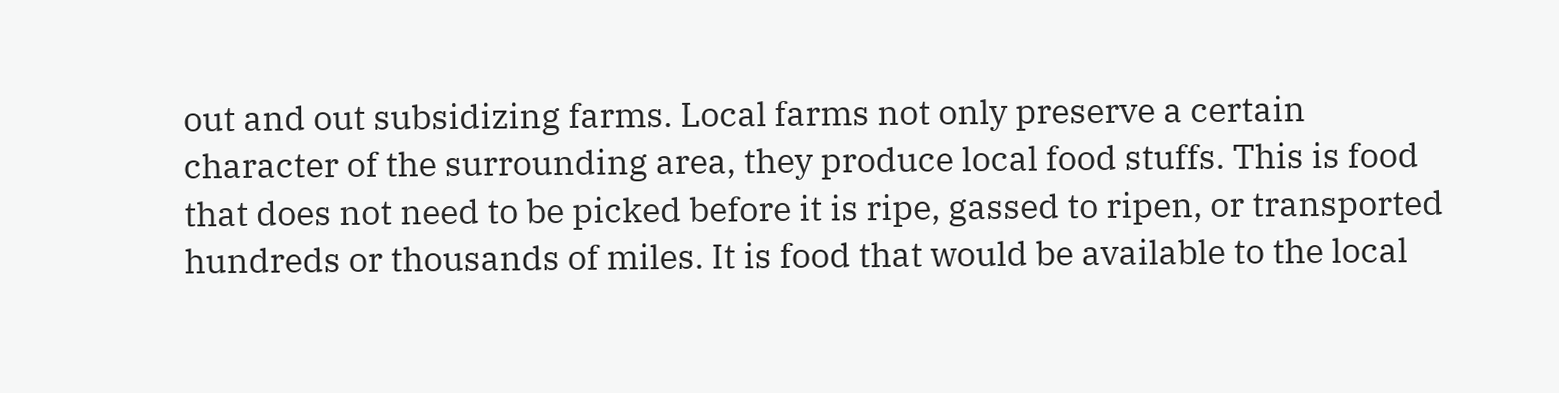out and out subsidizing farms. Local farms not only preserve a certain character of the surrounding area, they produce local food stuffs. This is food that does not need to be picked before it is ripe, gassed to ripen, or transported hundreds or thousands of miles. It is food that would be available to the local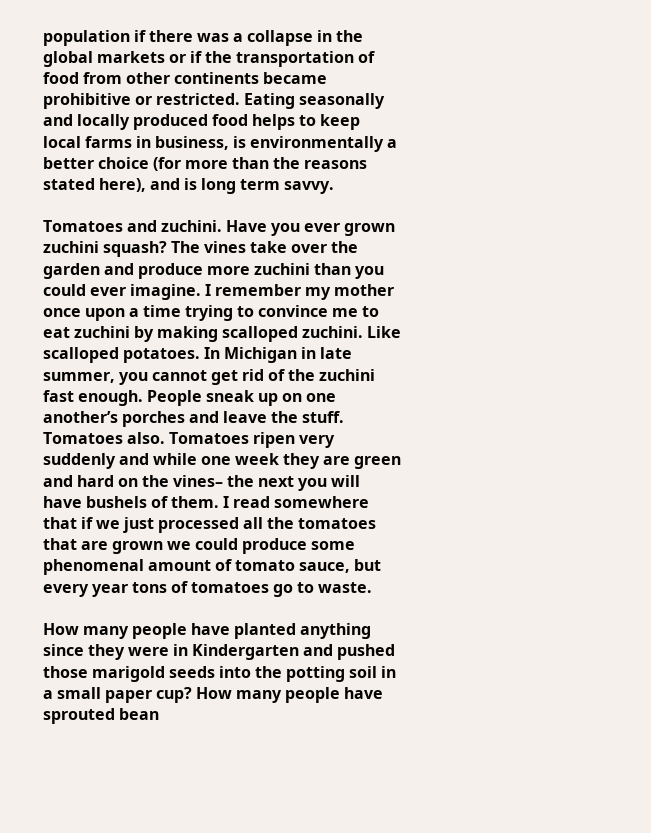population if there was a collapse in the global markets or if the transportation of food from other continents became prohibitive or restricted. Eating seasonally and locally produced food helps to keep local farms in business, is environmentally a better choice (for more than the reasons stated here), and is long term savvy.

Tomatoes and zuchini. Have you ever grown zuchini squash? The vines take over the garden and produce more zuchini than you could ever imagine. I remember my mother once upon a time trying to convince me to eat zuchini by making scalloped zuchini. Like scalloped potatoes. In Michigan in late summer, you cannot get rid of the zuchini fast enough. People sneak up on one another’s porches and leave the stuff. Tomatoes also. Tomatoes ripen very suddenly and while one week they are green and hard on the vines– the next you will have bushels of them. I read somewhere that if we just processed all the tomatoes that are grown we could produce some phenomenal amount of tomato sauce, but every year tons of tomatoes go to waste.

How many people have planted anything since they were in Kindergarten and pushed those marigold seeds into the potting soil in a small paper cup? How many people have sprouted bean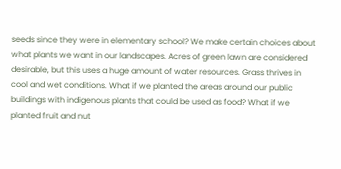seeds since they were in elementary school? We make certain choices about what plants we want in our landscapes. Acres of green lawn are considered desirable, but this uses a huge amount of water resources. Grass thrives in cool and wet conditions. What if we planted the areas around our public buildings with indigenous plants that could be used as food? What if we planted fruit and nut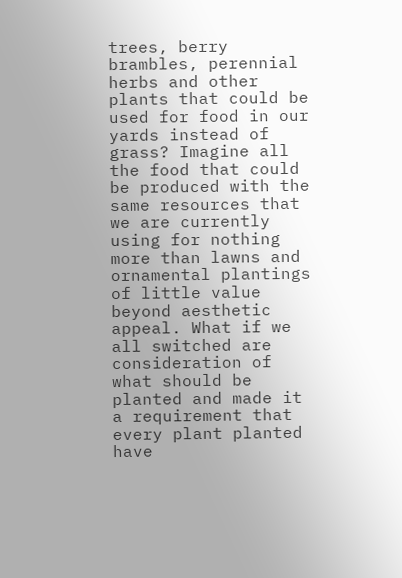trees, berry brambles, perennial herbs and other plants that could be used for food in our yards instead of grass? Imagine all the food that could be produced with the same resources that we are currently using for nothing more than lawns and ornamental plantings of little value beyond aesthetic appeal. What if we all switched are consideration of what should be planted and made it a requirement that every plant planted have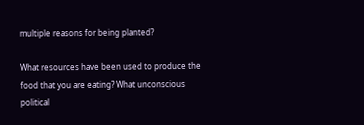multiple reasons for being planted?

What resources have been used to produce the food that you are eating? What unconscious political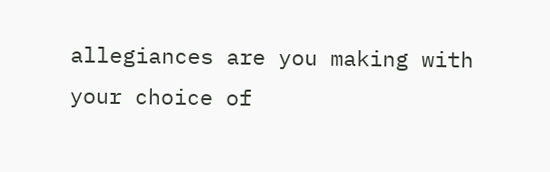allegiances are you making with your choice of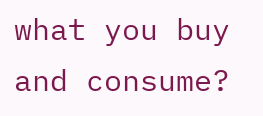what you buy and consume?